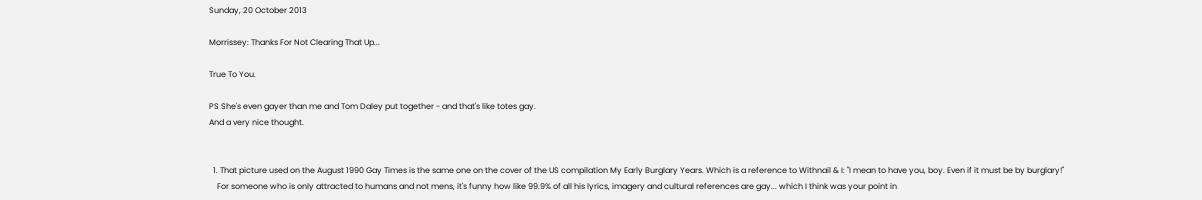Sunday, 20 October 2013

Morrissey: Thanks For Not Clearing That Up...

True To You.

PS She's even gayer than me and Tom Daley put together - and that's like totes gay.
And a very nice thought.


  1. That picture used on the August 1990 Gay Times is the same one on the cover of the US compilation My Early Burglary Years. Which is a reference to Withnail & I: "I mean to have you, boy. Even if it must be by burglary!"
    For someone who is only attracted to humans and not mens, it's funny how like 99.9% of all his lyrics, imagery and cultural references are gay... which I think was your point in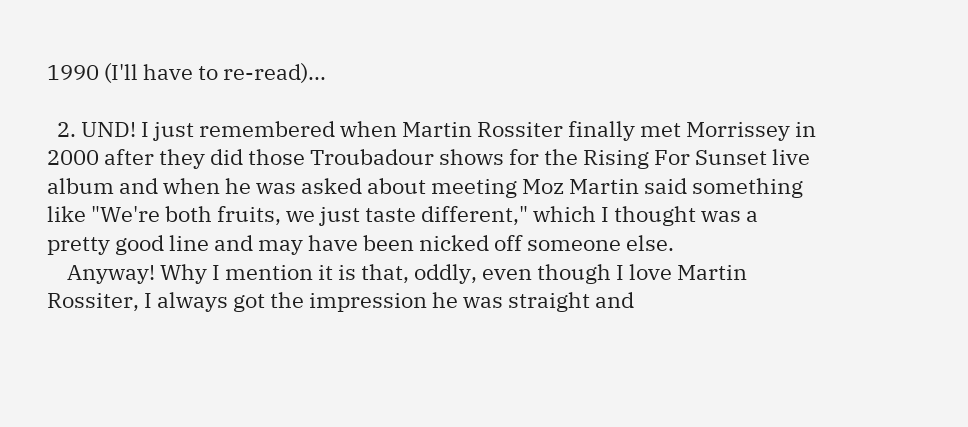1990 (I'll have to re-read)...

  2. UND! I just remembered when Martin Rossiter finally met Morrissey in 2000 after they did those Troubadour shows for the Rising For Sunset live album and when he was asked about meeting Moz Martin said something like "We're both fruits, we just taste different," which I thought was a pretty good line and may have been nicked off someone else.
    Anyway! Why I mention it is that, oddly, even though I love Martin Rossiter, I always got the impression he was straight and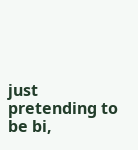just pretending to be bi,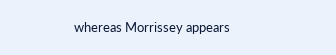whereas Morrissey appears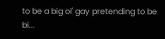to be a big ol' gay pretending to be bi...